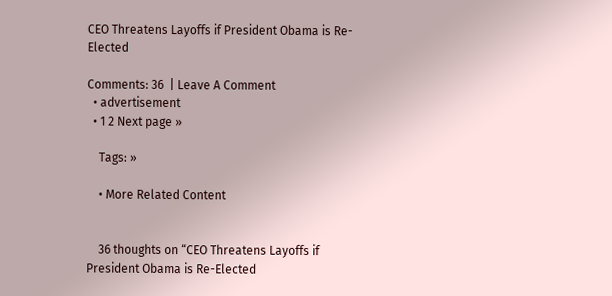CEO Threatens Layoffs if President Obama is Re-Elected

Comments: 36  | Leave A Comment
  • advertisement
  • 1 2 Next page »

    Tags: »

    • More Related Content


    36 thoughts on “CEO Threatens Layoffs if President Obama is Re-Elected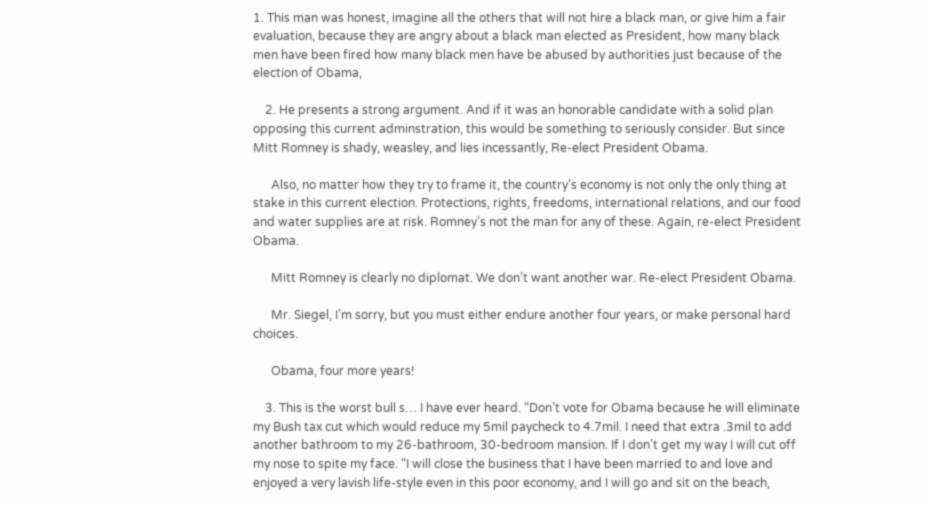1. This man was honest, imagine all the others that will not hire a black man, or give him a fair evaluation, because they are angry about a black man elected as President, how many black men have been fired how many black men have be abused by authorities just because of the election of Obama,

    2. He presents a strong argument. And if it was an honorable candidate with a solid plan opposing this current adminstration, this would be something to seriously consider. But since Mitt Romney is shady, weasley, and lies incessantly, Re-elect President Obama.

      Also, no matter how they try to frame it, the country’s economy is not only the only thing at stake in this current election. Protections, rights, freedoms, international relations, and our food and water supplies are at risk. Romney’s not the man for any of these. Again, re-elect President Obama.

      Mitt Romney is clearly no diplomat. We don’t want another war. Re-elect President Obama.

      Mr. Siegel, I’m sorry, but you must either endure another four years, or make personal hard choices.

      Obama, four more years!

    3. This is the worst bull s… I have ever heard. “Don’t vote for Obama because he will eliminate my Bush tax cut which would reduce my 5mil paycheck to 4.7mil. I need that extra .3mil to add another bathroom to my 26-bathroom, 30-bedroom mansion. If I don’t get my way I will cut off my nose to spite my face. “I will close the business that I have been married to and love and enjoyed a very lavish life-style even in this poor economy, and I will go and sit on the beach,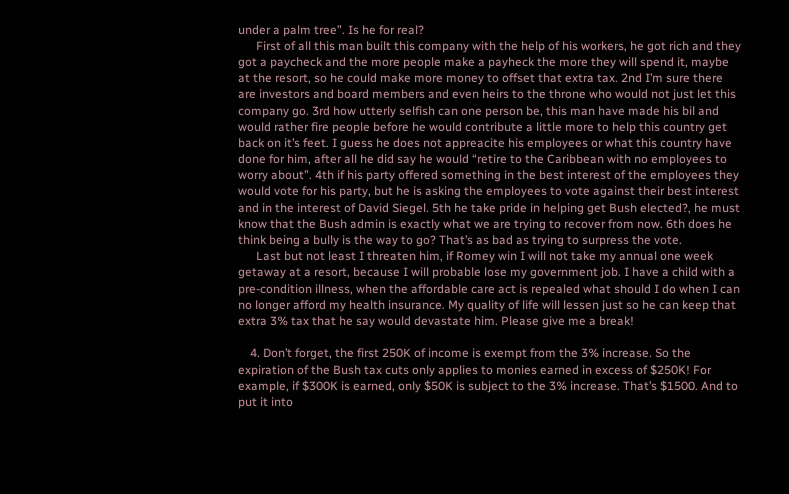under a palm tree”. Is he for real?
      First of all this man built this company with the help of his workers, he got rich and they got a paycheck and the more people make a payheck the more they will spend it, maybe at the resort, so he could make more money to offset that extra tax. 2nd I’m sure there are investors and board members and even heirs to the throne who would not just let this company go. 3rd how utterly selfish can one person be, this man have made his bil and would rather fire people before he would contribute a little more to help this country get back on it’s feet. I guess he does not appreacite his employees or what this country have done for him, after all he did say he would “retire to the Caribbean with no employees to worry about”. 4th if his party offered something in the best interest of the employees they would vote for his party, but he is asking the employees to vote against their best interest and in the interest of David Siegel. 5th he take pride in helping get Bush elected?, he must know that the Bush admin is exactly what we are trying to recover from now. 6th does he think being a bully is the way to go? That’s as bad as trying to surpress the vote.
      Last but not least I threaten him, if Romey win I will not take my annual one week getaway at a resort, because I will probable lose my government job. I have a child with a pre-condition illness, when the affordable care act is repealed what should I do when I can no longer afford my health insurance. My quality of life will lessen just so he can keep that extra 3% tax that he say would devastate him. Please give me a break!

    4. Don’t forget, the first 250K of income is exempt from the 3% increase. So the expiration of the Bush tax cuts only applies to monies earned in excess of $250K! For example, if $300K is earned, only $50K is subject to the 3% increase. That’s $1500. And to put it into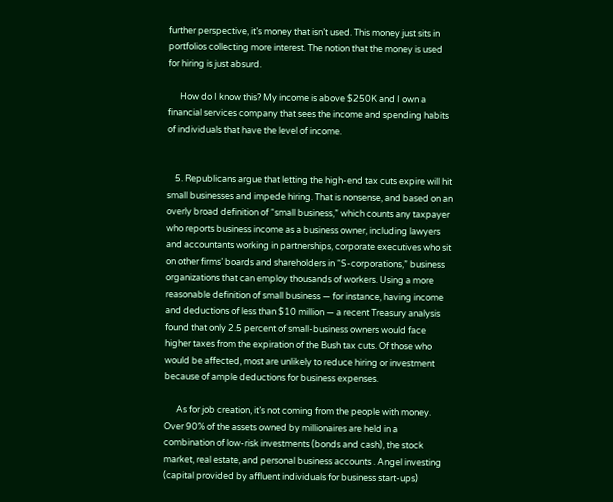further perspective, it’s money that isn’t used. This money just sits in portfolios collecting more interest. The notion that the money is used for hiring is just absurd.

      How do I know this? My income is above $250K and I own a financial services company that sees the income and spending habits of individuals that have the level of income.


    5. Republicans argue that letting the high-end tax cuts expire will hit small businesses and impede hiring. That is nonsense, and based on an overly broad definition of “small business,” which counts any taxpayer who reports business income as a business owner, including lawyers and accountants working in partnerships, corporate executives who sit on other firms’ boards and shareholders in “S-corporations,” business organizations that can employ thousands of workers. Using a more reasonable definition of small business — for instance, having income and deductions of less than $10 million — a recent Treasury analysis found that only 2.5 percent of small-business owners would face higher taxes from the expiration of the Bush tax cuts. Of those who would be affected, most are unlikely to reduce hiring or investment because of ample deductions for business expenses.

      As for job creation, it’s not coming from the people with money. Over 90% of the assets owned by millionaires are held in a combination of low-risk investments (bonds and cash), the stock market, real estate, and personal business accounts . Angel investing (capital provided by affluent individuals for business start-ups)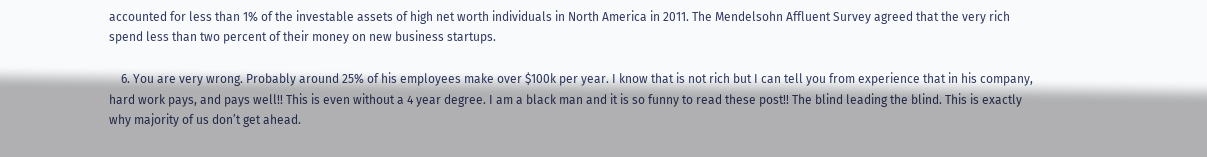accounted for less than 1% of the investable assets of high net worth individuals in North America in 2011. The Mendelsohn Affluent Survey agreed that the very rich spend less than two percent of their money on new business startups.

    6. You are very wrong. Probably around 25% of his employees make over $100k per year. I know that is not rich but I can tell you from experience that in his company, hard work pays, and pays well!! This is even without a 4 year degree. I am a black man and it is so funny to read these post!! The blind leading the blind. This is exactly why majority of us don’t get ahead.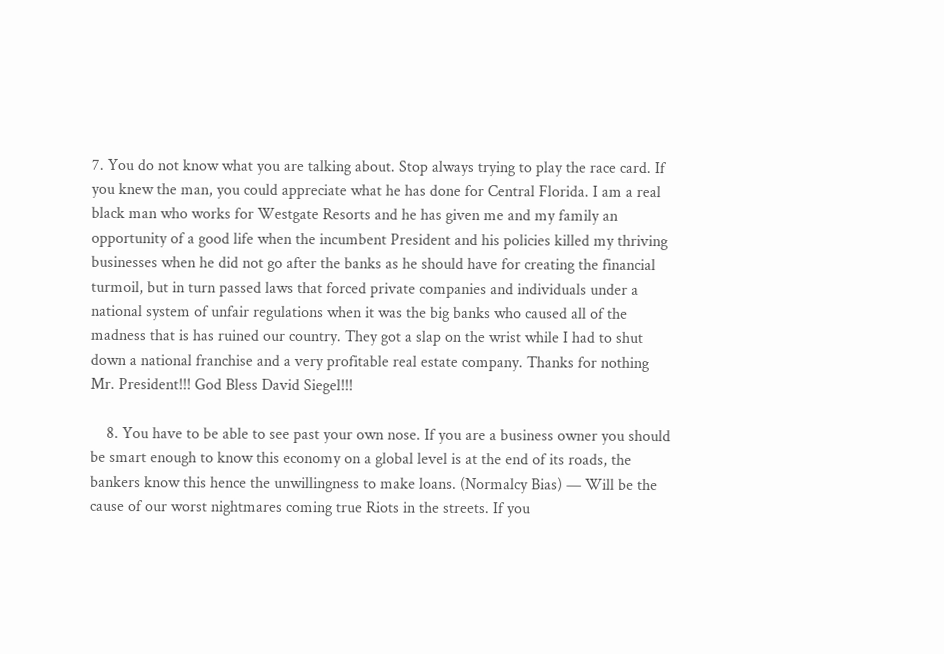7. You do not know what you are talking about. Stop always trying to play the race card. If you knew the man, you could appreciate what he has done for Central Florida. I am a real black man who works for Westgate Resorts and he has given me and my family an opportunity of a good life when the incumbent President and his policies killed my thriving businesses when he did not go after the banks as he should have for creating the financial turmoil, but in turn passed laws that forced private companies and individuals under a national system of unfair regulations when it was the big banks who caused all of the madness that is has ruined our country. They got a slap on the wrist while I had to shut down a national franchise and a very profitable real estate company. Thanks for nothing Mr. President!!! God Bless David Siegel!!!

    8. You have to be able to see past your own nose. If you are a business owner you should be smart enough to know this economy on a global level is at the end of its roads, the bankers know this hence the unwillingness to make loans. (Normalcy Bias) — Will be the cause of our worst nightmares coming true Riots in the streets. If you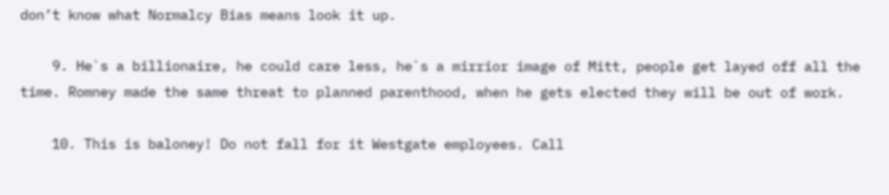don’t know what Normalcy Bias means look it up.

    9. He`s a billionaire, he could care less, he`s a mirrior image of Mitt, people get layed off all the time. Romney made the same threat to planned parenthood, when he gets elected they will be out of work.

    10. This is baloney! Do not fall for it Westgate employees. Call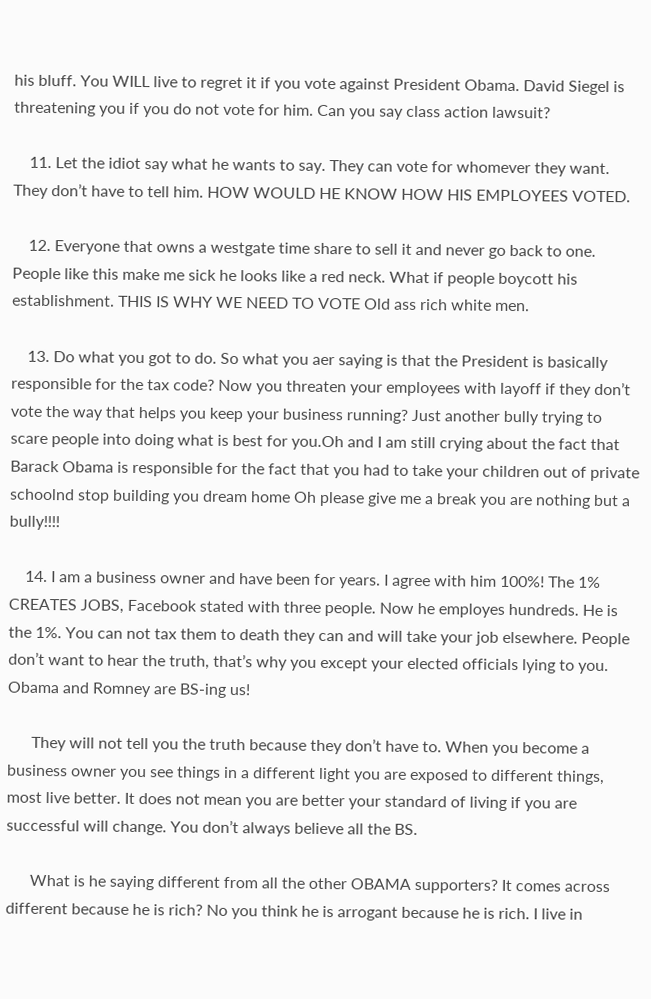his bluff. You WILL live to regret it if you vote against President Obama. David Siegel is threatening you if you do not vote for him. Can you say class action lawsuit?

    11. Let the idiot say what he wants to say. They can vote for whomever they want. They don’t have to tell him. HOW WOULD HE KNOW HOW HIS EMPLOYEES VOTED.

    12. Everyone that owns a westgate time share to sell it and never go back to one. People like this make me sick he looks like a red neck. What if people boycott his establishment. THIS IS WHY WE NEED TO VOTE Old ass rich white men.

    13. Do what you got to do. So what you aer saying is that the President is basically responsible for the tax code? Now you threaten your employees with layoff if they don’t vote the way that helps you keep your business running? Just another bully trying to scare people into doing what is best for you.Oh and I am still crying about the fact that Barack Obama is responsible for the fact that you had to take your children out of private schoolnd stop building you dream home Oh please give me a break you are nothing but a bully!!!!

    14. I am a business owner and have been for years. I agree with him 100%! The 1% CREATES JOBS, Facebook stated with three people. Now he employes hundreds. He is the 1%. You can not tax them to death they can and will take your job elsewhere. People don’t want to hear the truth, that’s why you except your elected officials lying to you. Obama and Romney are BS-ing us!

      They will not tell you the truth because they don’t have to. When you become a business owner you see things in a different light you are exposed to different things, most live better. It does not mean you are better your standard of living if you are successful will change. You don’t always believe all the BS.

      What is he saying different from all the other OBAMA supporters? It comes across different because he is rich? No you think he is arrogant because he is rich. I live in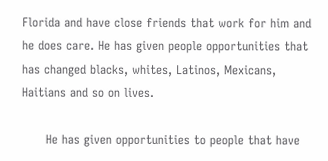Florida and have close friends that work for him and he does care. He has given people opportunities that has changed blacks, whites, Latinos, Mexicans, Haitians and so on lives.

      He has given opportunities to people that have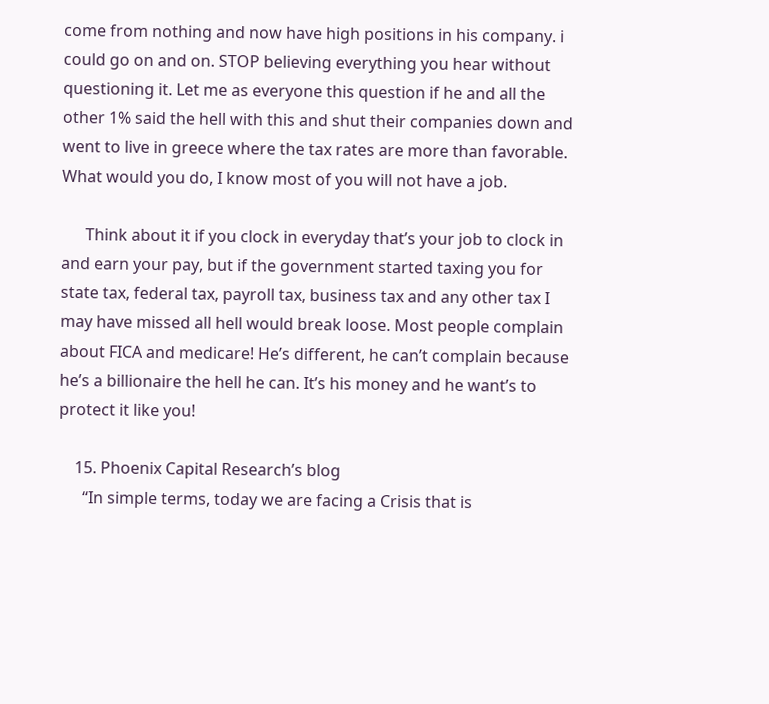come from nothing and now have high positions in his company. i could go on and on. STOP believing everything you hear without questioning it. Let me as everyone this question if he and all the other 1% said the hell with this and shut their companies down and went to live in greece where the tax rates are more than favorable. What would you do, I know most of you will not have a job.

      Think about it if you clock in everyday that’s your job to clock in and earn your pay, but if the government started taxing you for state tax, federal tax, payroll tax, business tax and any other tax I may have missed all hell would break loose. Most people complain about FICA and medicare! He’s different, he can’t complain because he’s a billionaire the hell he can. It’s his money and he want’s to protect it like you!

    15. Phoenix Capital Research’s blog
      “In simple terms, today we are facing a Crisis that is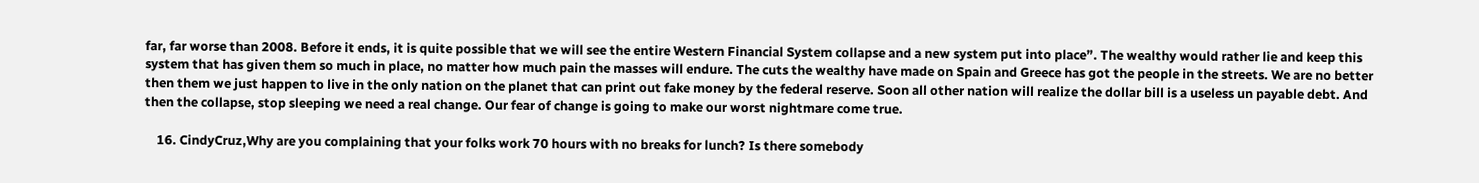far, far worse than 2008. Before it ends, it is quite possible that we will see the entire Western Financial System collapse and a new system put into place”. The wealthy would rather lie and keep this system that has given them so much in place, no matter how much pain the masses will endure. The cuts the wealthy have made on Spain and Greece has got the people in the streets. We are no better then them we just happen to live in the only nation on the planet that can print out fake money by the federal reserve. Soon all other nation will realize the dollar bill is a useless un payable debt. And then the collapse, stop sleeping we need a real change. Our fear of change is going to make our worst nightmare come true.

    16. CindyCruz,Why are you complaining that your folks work 70 hours with no breaks for lunch? Is there somebody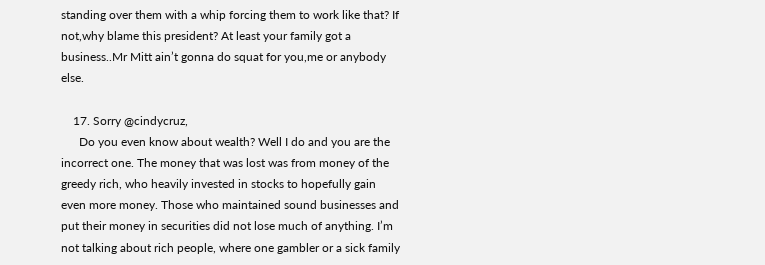standing over them with a whip forcing them to work like that? If not,why blame this president? At least your family got a business..Mr Mitt ain’t gonna do squat for you,me or anybody else.

    17. Sorry @cindycruz,
      Do you even know about wealth? Well I do and you are the incorrect one. The money that was lost was from money of the greedy rich, who heavily invested in stocks to hopefully gain even more money. Those who maintained sound businesses and put their money in securities did not lose much of anything. I’m not talking about rich people, where one gambler or a sick family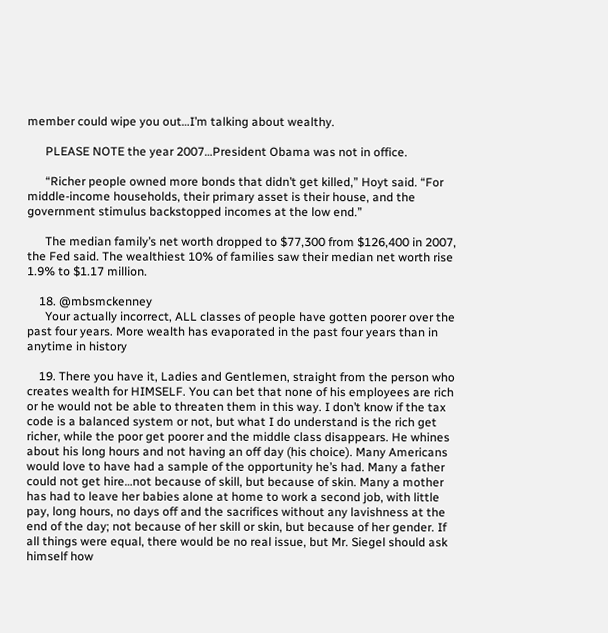member could wipe you out…I’m talking about wealthy.

      PLEASE NOTE the year 2007…President Obama was not in office.

      “Richer people owned more bonds that didn’t get killed,” Hoyt said. “For middle-income households, their primary asset is their house, and the government stimulus backstopped incomes at the low end.”

      The median family’s net worth dropped to $77,300 from $126,400 in 2007, the Fed said. The wealthiest 10% of families saw their median net worth rise 1.9% to $1.17 million.

    18. @mbsmckenney
      Your actually incorrect, ALL classes of people have gotten poorer over the past four years. More wealth has evaporated in the past four years than in anytime in history

    19. There you have it, Ladies and Gentlemen, straight from the person who creates wealth for HIMSELF. You can bet that none of his employees are rich or he would not be able to threaten them in this way. I don’t know if the tax code is a balanced system or not, but what I do understand is the rich get richer, while the poor get poorer and the middle class disappears. He whines about his long hours and not having an off day (his choice). Many Americans would love to have had a sample of the opportunity he’s had. Many a father could not get hire…not because of skill, but because of skin. Many a mother has had to leave her babies alone at home to work a second job, with little pay, long hours, no days off and the sacrifices without any lavishness at the end of the day; not because of her skill or skin, but because of her gender. If all things were equal, there would be no real issue, but Mr. Siegel should ask himself how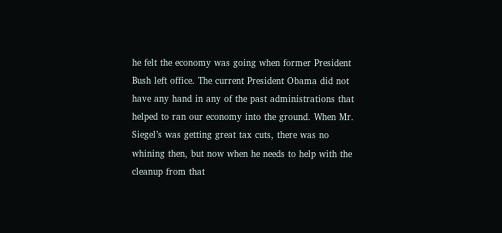he felt the economy was going when former President Bush left office. The current President Obama did not have any hand in any of the past administrations that helped to ran our economy into the ground. When Mr. Siegel’s was getting great tax cuts, there was no whining then, but now when he needs to help with the cleanup from that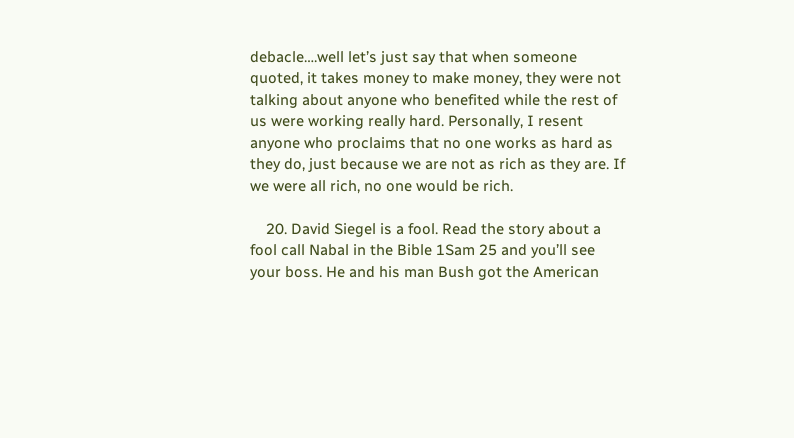debacle….well let’s just say that when someone quoted, it takes money to make money, they were not talking about anyone who benefited while the rest of us were working really hard. Personally, I resent anyone who proclaims that no one works as hard as they do, just because we are not as rich as they are. If we were all rich, no one would be rich.

    20. David Siegel is a fool. Read the story about a fool call Nabal in the Bible 1Sam 25 and you’ll see your boss. He and his man Bush got the American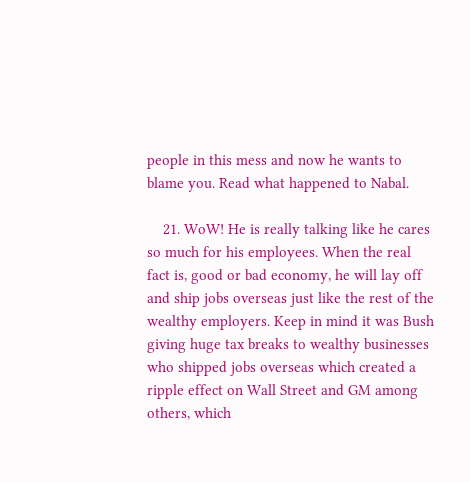people in this mess and now he wants to blame you. Read what happened to Nabal.

    21. WoW! He is really talking like he cares so much for his employees. When the real fact is, good or bad economy, he will lay off and ship jobs overseas just like the rest of the wealthy employers. Keep in mind it was Bush giving huge tax breaks to wealthy businesses who shipped jobs overseas which created a ripple effect on Wall Street and GM among others, which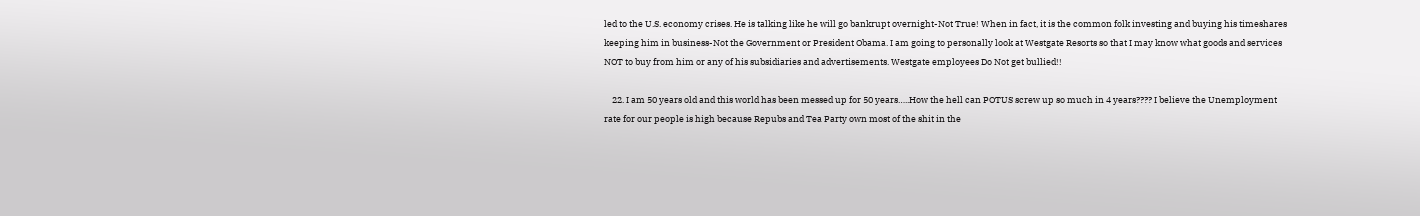led to the U.S. economy crises. He is talking like he will go bankrupt overnight-Not True! When in fact, it is the common folk investing and buying his timeshares keeping him in business-Not the Government or President Obama. I am going to personally look at Westgate Resorts so that I may know what goods and services NOT to buy from him or any of his subsidiaries and advertisements. Westgate employees Do Not get bullied!!

    22. I am 50 years old and this world has been messed up for 50 years…..How the hell can POTUS screw up so much in 4 years???? I believe the Unemployment rate for our people is high because Repubs and Tea Party own most of the shit in the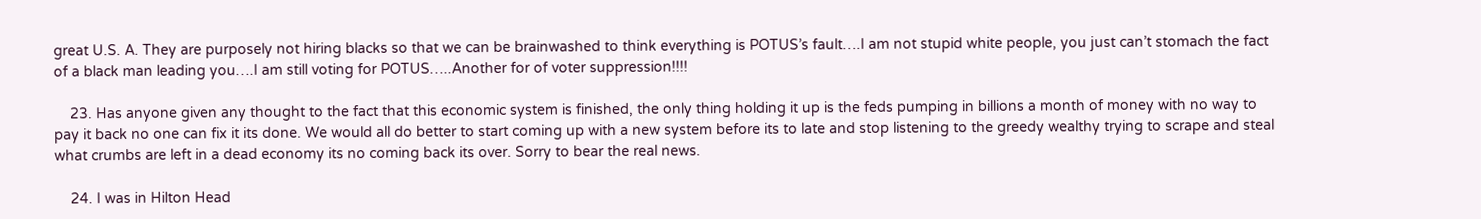great U.S. A. They are purposely not hiring blacks so that we can be brainwashed to think everything is POTUS’s fault….I am not stupid white people, you just can’t stomach the fact of a black man leading you….I am still voting for POTUS…..Another for of voter suppression!!!!

    23. Has anyone given any thought to the fact that this economic system is finished, the only thing holding it up is the feds pumping in billions a month of money with no way to pay it back no one can fix it its done. We would all do better to start coming up with a new system before its to late and stop listening to the greedy wealthy trying to scrape and steal what crumbs are left in a dead economy its no coming back its over. Sorry to bear the real news.

    24. I was in Hilton Head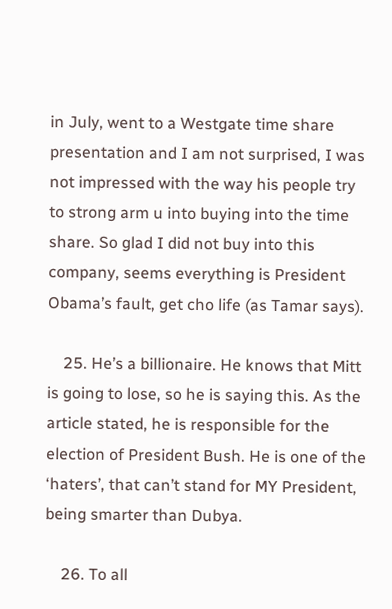in July, went to a Westgate time share presentation and I am not surprised, I was not impressed with the way his people try to strong arm u into buying into the time share. So glad I did not buy into this company, seems everything is President Obama’s fault, get cho life (as Tamar says).

    25. He’s a billionaire. He knows that Mitt is going to lose, so he is saying this. As the article stated, he is responsible for the election of President Bush. He is one of the ‘haters’, that can’t stand for MY President, being smarter than Dubya.

    26. To all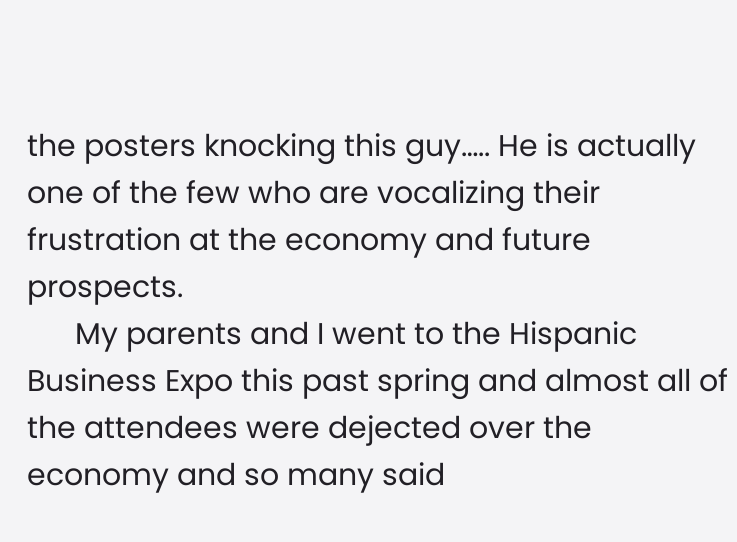the posters knocking this guy….. He is actually one of the few who are vocalizing their frustration at the economy and future prospects.
      My parents and I went to the Hispanic Business Expo this past spring and almost all of the attendees were dejected over the economy and so many said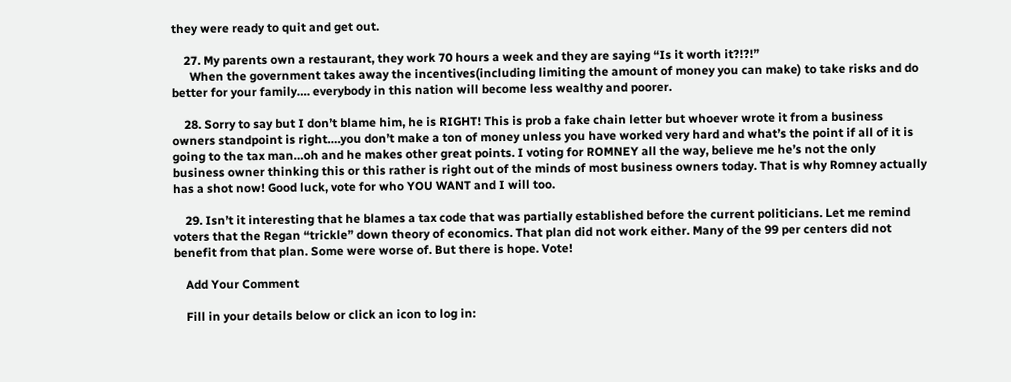they were ready to quit and get out.

    27. My parents own a restaurant, they work 70 hours a week and they are saying “Is it worth it?!?!”
      When the government takes away the incentives(including limiting the amount of money you can make) to take risks and do better for your family…. everybody in this nation will become less wealthy and poorer.

    28. Sorry to say but I don’t blame him, he is RIGHT! This is prob a fake chain letter but whoever wrote it from a business owners standpoint is right….you don’t make a ton of money unless you have worked very hard and what’s the point if all of it is going to the tax man…oh and he makes other great points. I voting for ROMNEY all the way, believe me he’s not the only business owner thinking this or this rather is right out of the minds of most business owners today. That is why Romney actually has a shot now! Good luck, vote for who YOU WANT and I will too.

    29. Isn’t it interesting that he blames a tax code that was partially established before the current politicians. Let me remind voters that the Regan “trickle” down theory of economics. That plan did not work either. Many of the 99 per centers did not benefit from that plan. Some were worse of. But there is hope. Vote!

    Add Your Comment

    Fill in your details below or click an icon to log in: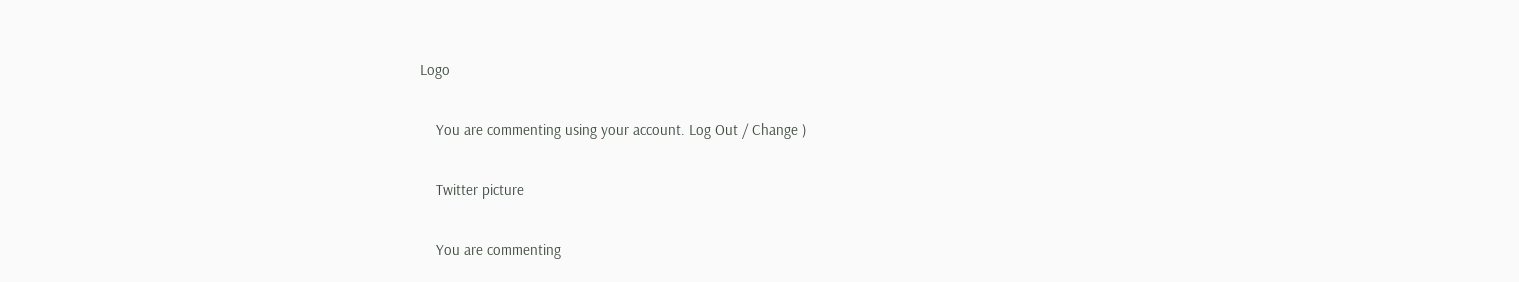Logo

    You are commenting using your account. Log Out / Change )

    Twitter picture

    You are commenting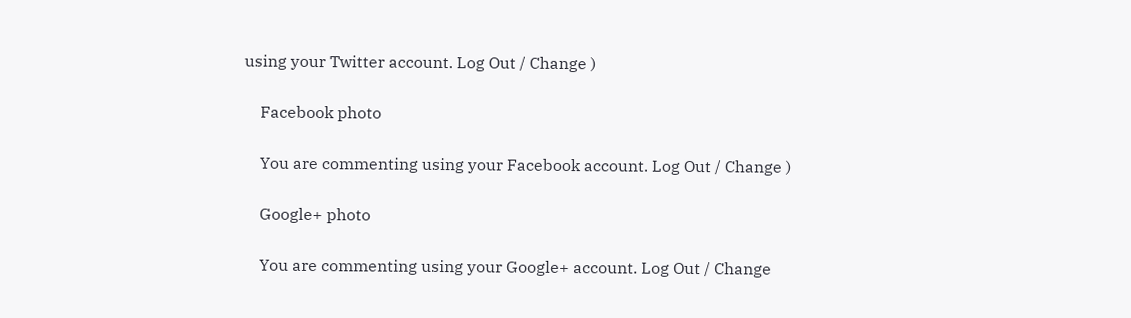using your Twitter account. Log Out / Change )

    Facebook photo

    You are commenting using your Facebook account. Log Out / Change )

    Google+ photo

    You are commenting using your Google+ account. Log Out / Change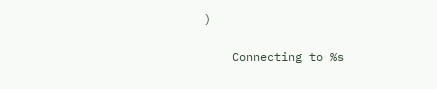)

    Connecting to %s